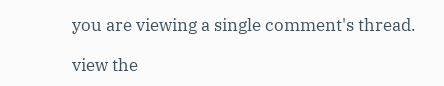you are viewing a single comment's thread.

view the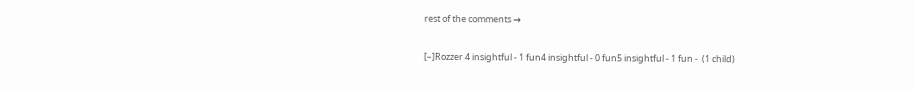rest of the comments →

[–]Rozzer 4 insightful - 1 fun4 insightful - 0 fun5 insightful - 1 fun -  (1 child)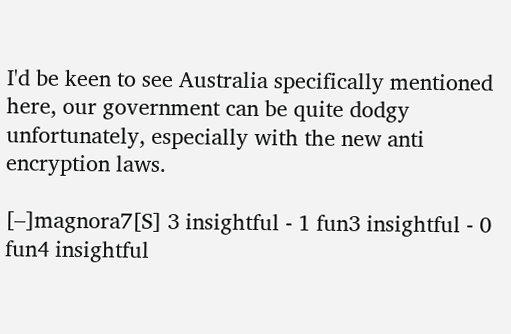I'd be keen to see Australia specifically mentioned here, our government can be quite dodgy unfortunately, especially with the new anti encryption laws.

[–]magnora7[S] 3 insightful - 1 fun3 insightful - 0 fun4 insightful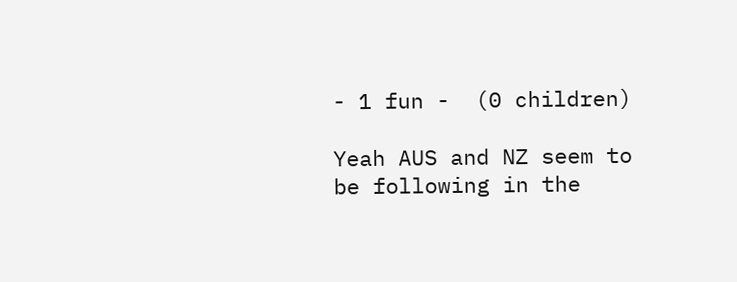- 1 fun -  (0 children)

Yeah AUS and NZ seem to be following in the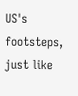US's footsteps, just like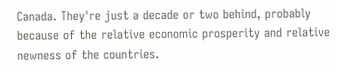Canada. They're just a decade or two behind, probably because of the relative economic prosperity and relative newness of the countries.